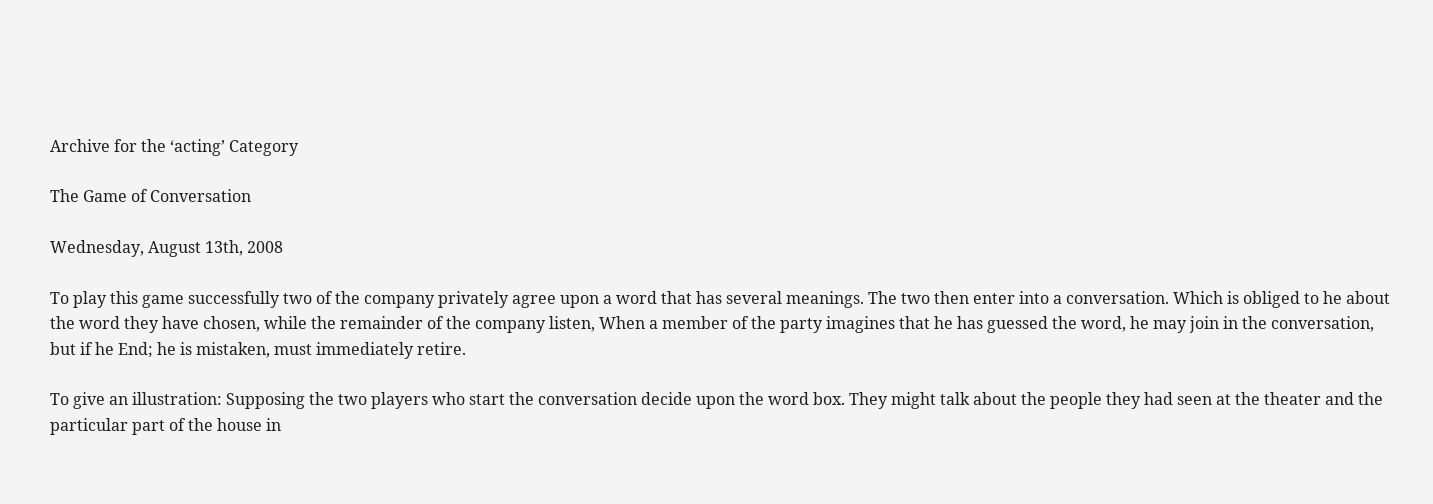Archive for the ‘acting’ Category

The Game of Conversation

Wednesday, August 13th, 2008

To play this game successfully two of the company privately agree upon a word that has several meanings. The two then enter into a conversation. Which is obliged to he about the word they have chosen, while the remainder of the company listen, When a member of the party imagines that he has guessed the word, he may join in the conversation, but if he End; he is mistaken, must immediately retire.

To give an illustration: Supposing the two players who start the conversation decide upon the word box. They might talk about the people they had seen at the theater and the particular part of the house in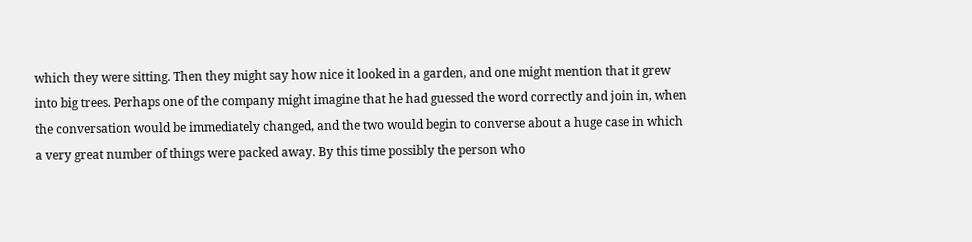which they were sitting. Then they might say how nice it looked in a garden, and one might mention that it grew into big trees. Perhaps one of the company might imagine that he had guessed the word correctly and join in, when the conversation would be immediately changed, and the two would begin to converse about a huge case in which a very great number of things were packed away. By this time possibly the person who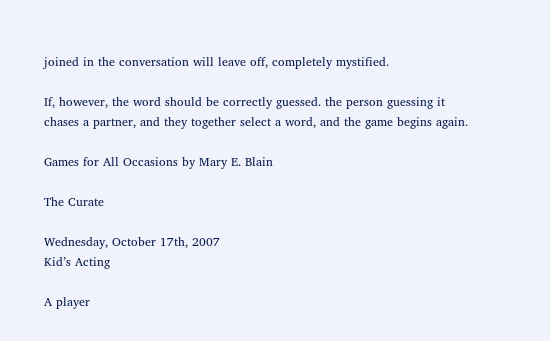joined in the conversation will leave off, completely mystified.

If, however, the word should be correctly guessed. the person guessing it chases a partner, and they together select a word, and the game begins again.

Games for All Occasions by Mary E. Blain

The Curate

Wednesday, October 17th, 2007
Kid’s Acting

A player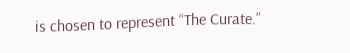is chosen to represent “The Curate.”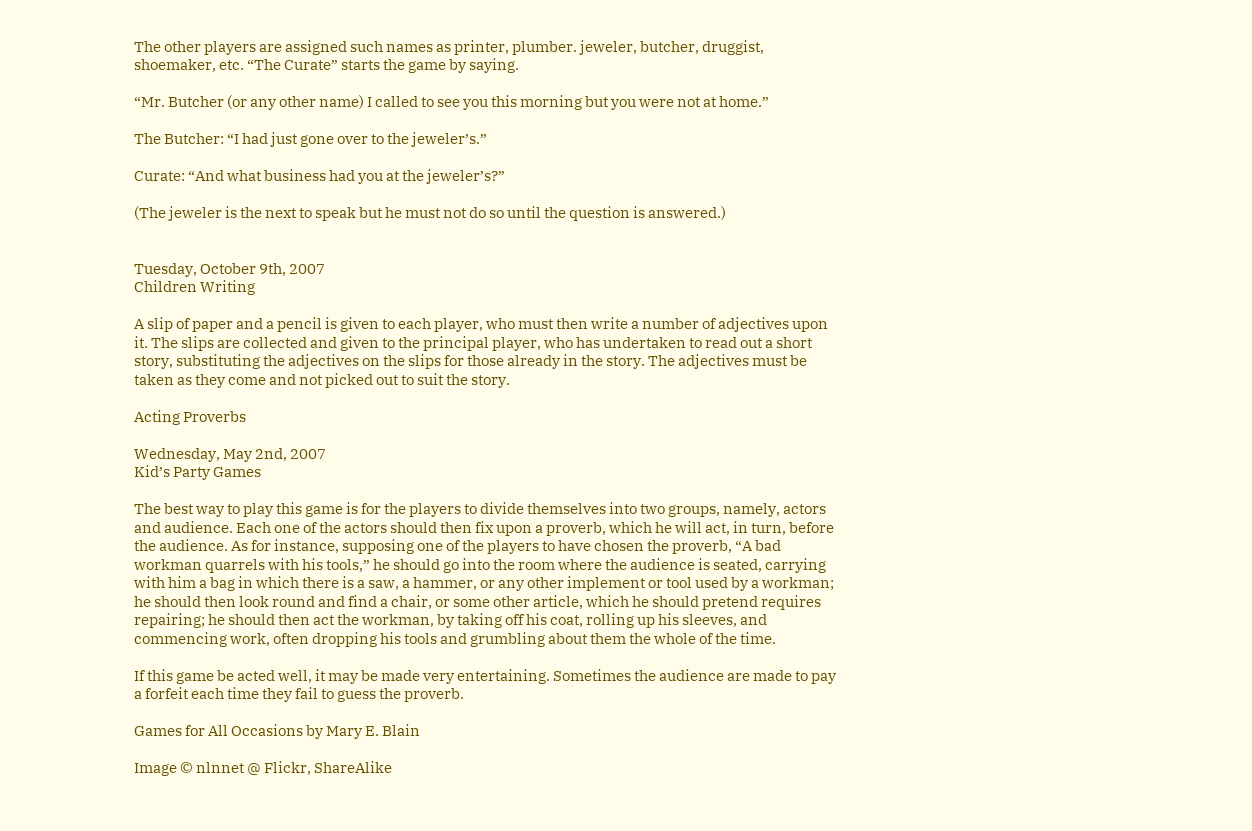The other players are assigned such names as printer, plumber. jeweler, butcher, druggist, shoemaker, etc. “The Curate” starts the game by saying.

“Mr. Butcher (or any other name) I called to see you this morning but you were not at home.”

The Butcher: “I had just gone over to the jeweler’s.”

Curate: “And what business had you at the jeweler’s?”

(The jeweler is the next to speak but he must not do so until the question is answered.)


Tuesday, October 9th, 2007
Children Writing

A slip of paper and a pencil is given to each player, who must then write a number of adjectives upon it. The slips are collected and given to the principal player, who has undertaken to read out a short story, substituting the adjectives on the slips for those already in the story. The adjectives must be taken as they come and not picked out to suit the story.

Acting Proverbs

Wednesday, May 2nd, 2007
Kid’s Party Games

The best way to play this game is for the players to divide themselves into two groups, namely, actors and audience. Each one of the actors should then fix upon a proverb, which he will act, in turn, before the audience. As for instance, supposing one of the players to have chosen the proverb, “A bad workman quarrels with his tools,” he should go into the room where the audience is seated, carrying with him a bag in which there is a saw, a hammer, or any other implement or tool used by a workman; he should then look round and find a chair, or some other article, which he should pretend requires repairing; he should then act the workman, by taking off his coat, rolling up his sleeves, and commencing work, often dropping his tools and grumbling about them the whole of the time.

If this game be acted well, it may be made very entertaining. Sometimes the audience are made to pay a forfeit each time they fail to guess the proverb.

Games for All Occasions by Mary E. Blain

Image © nlnnet @ Flickr, ShareAlike